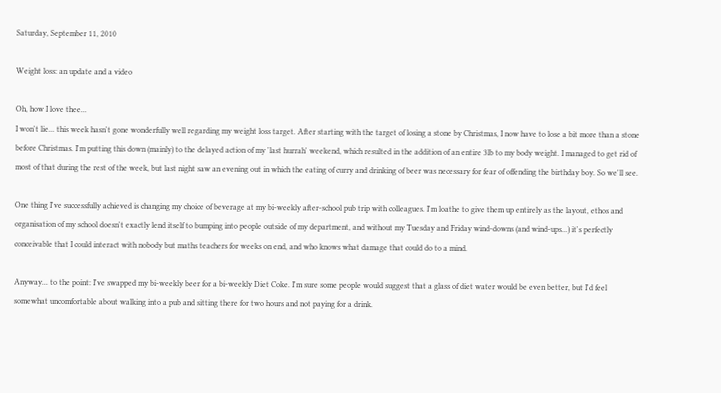Saturday, September 11, 2010

Weight loss: an update and a video

Oh, how I love thee...
I won't lie... this week hasn't gone wonderfully well regarding my weight loss target. After starting with the target of losing a stone by Christmas, I now have to lose a bit more than a stone before Christmas. I'm putting this down (mainly) to the delayed action of my 'last hurrah' weekend, which resulted in the addition of an entire 3lb to my body weight. I managed to get rid of most of that during the rest of the week, but last night saw an evening out in which the eating of curry and drinking of beer was necessary for fear of offending the birthday boy. So we'll see.

One thing I've successfully achieved is changing my choice of beverage at my bi-weekly after-school pub trip with colleagues. I'm loathe to give them up entirely as the layout, ethos and organisation of my school doesn't exactly lend itself to bumping into people outside of my department, and without my Tuesday and Friday wind-downs (and wind-ups...) it's perfectly conceivable that I could interact with nobody but maths teachers for weeks on end, and who knows what damage that could do to a mind.

Anyway... to the point: I've swapped my bi-weekly beer for a bi-weekly Diet Coke. I'm sure some people would suggest that a glass of diet water would be even better, but I'd feel somewhat uncomfortable about walking into a pub and sitting there for two hours and not paying for a drink.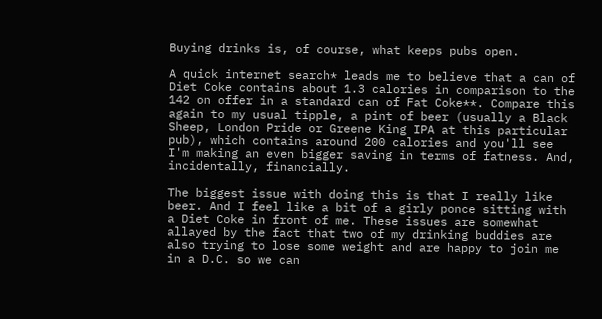Buying drinks is, of course, what keeps pubs open.

A quick internet search* leads me to believe that a can of Diet Coke contains about 1.3 calories in comparison to the 142 on offer in a standard can of Fat Coke**. Compare this again to my usual tipple, a pint of beer (usually a Black Sheep, London Pride or Greene King IPA at this particular pub), which contains around 200 calories and you'll see I'm making an even bigger saving in terms of fatness. And, incidentally, financially.

The biggest issue with doing this is that I really like beer. And I feel like a bit of a girly ponce sitting with a Diet Coke in front of me. These issues are somewhat allayed by the fact that two of my drinking buddies are also trying to lose some weight and are happy to join me in a D.C. so we can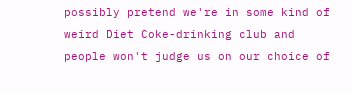possibly pretend we're in some kind of weird Diet Coke-drinking club and people won't judge us on our choice of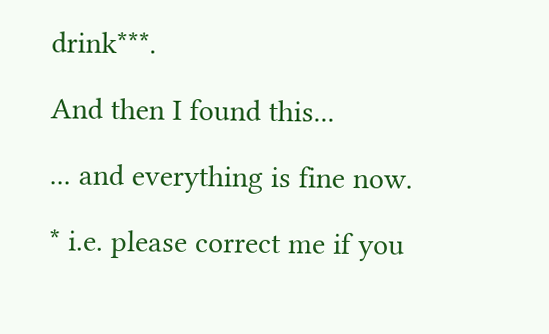drink***.

And then I found this...

... and everything is fine now.

* i.e. please correct me if you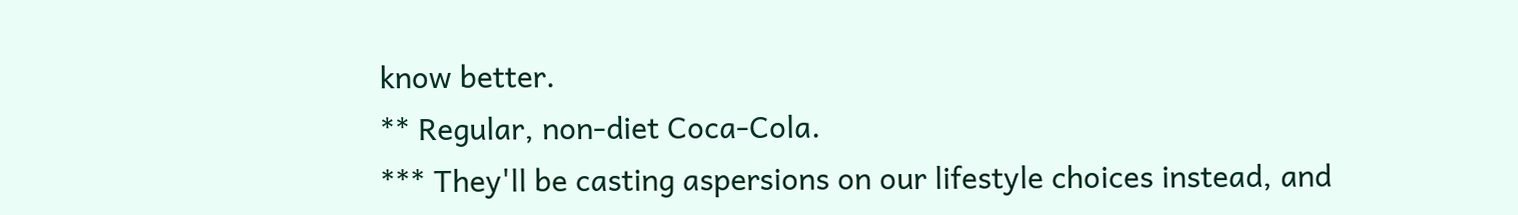know better.
** Regular, non-diet Coca-Cola.
*** They'll be casting aspersions on our lifestyle choices instead, and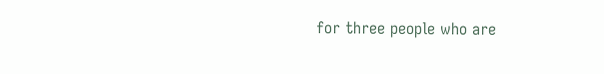for three people who are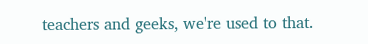teachers and geeks, we're used to that.